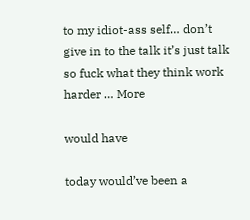to my idiot-ass self… don’t give in to the talk it’s just talk so fuck what they think work harder … More

would have

today would’ve been a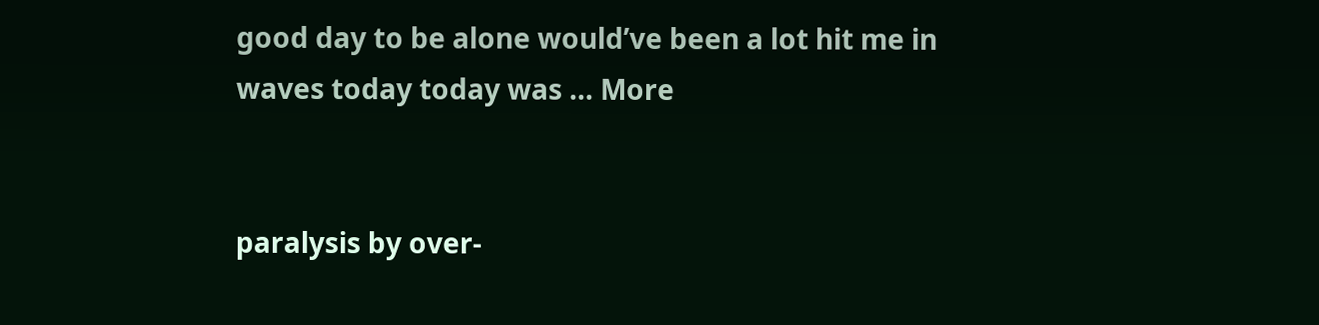good day to be alone would’ve been a lot hit me in waves today today was … More


paralysis by over-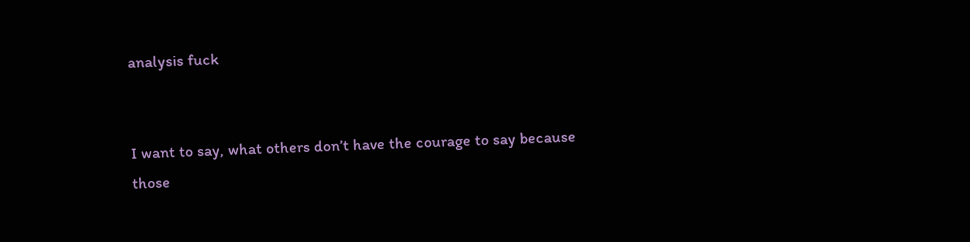analysis fuck


I want to say, what others don’t have the courage to say because those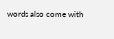words also come with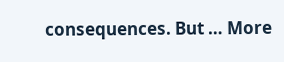consequences. But … More